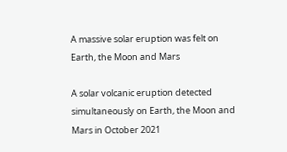A massive solar eruption was felt on Earth, the Moon and Mars

A solar volcanic eruption detected simultaneously on Earth, the Moon and Mars in October 2021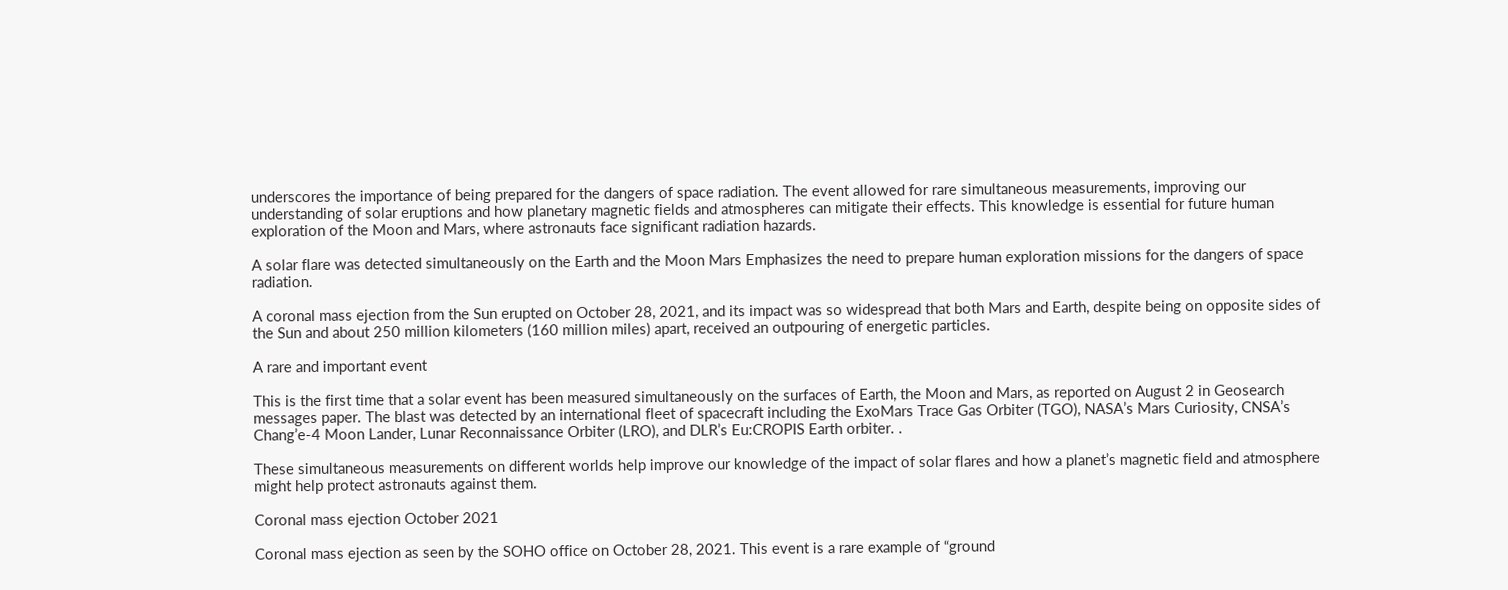underscores the importance of being prepared for the dangers of space radiation. The event allowed for rare simultaneous measurements, improving our understanding of solar eruptions and how planetary magnetic fields and atmospheres can mitigate their effects. This knowledge is essential for future human exploration of the Moon and Mars, where astronauts face significant radiation hazards.

A solar flare was detected simultaneously on the Earth and the Moon Mars Emphasizes the need to prepare human exploration missions for the dangers of space radiation.

A coronal mass ejection from the Sun erupted on October 28, 2021, and its impact was so widespread that both Mars and Earth, despite being on opposite sides of the Sun and about 250 million kilometers (160 million miles) apart, received an outpouring of energetic particles.

A rare and important event

This is the first time that a solar event has been measured simultaneously on the surfaces of Earth, the Moon and Mars, as reported on August 2 in Geosearch messages paper. The blast was detected by an international fleet of spacecraft including the ExoMars Trace Gas Orbiter (TGO), NASA’s Mars Curiosity, CNSA’s Chang’e-4 Moon Lander, Lunar Reconnaissance Orbiter (LRO), and DLR’s Eu:CROPIS Earth orbiter. .

These simultaneous measurements on different worlds help improve our knowledge of the impact of solar flares and how a planet’s magnetic field and atmosphere might help protect astronauts against them.

Coronal mass ejection October 2021

Coronal mass ejection as seen by the SOHO office on October 28, 2021. This event is a rare example of “ground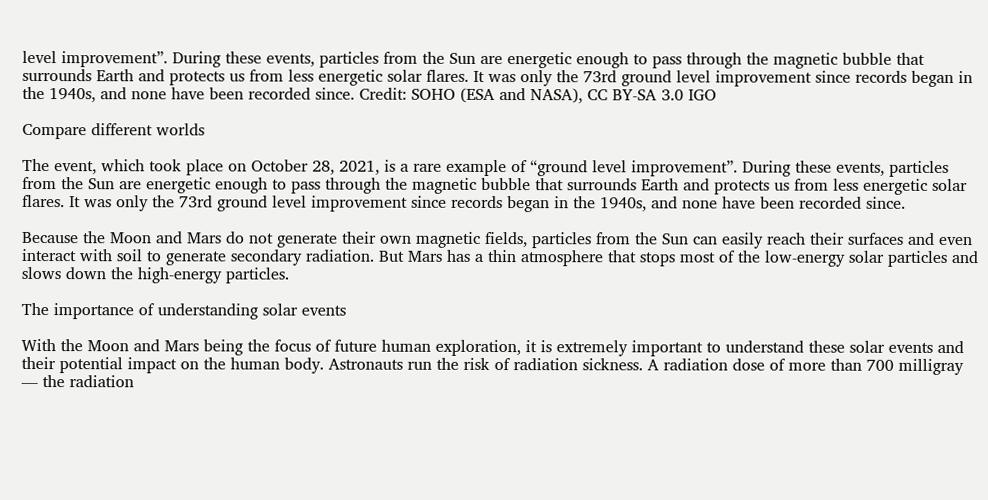level improvement”. During these events, particles from the Sun are energetic enough to pass through the magnetic bubble that surrounds Earth and protects us from less energetic solar flares. It was only the 73rd ground level improvement since records began in the 1940s, and none have been recorded since. Credit: SOHO (ESA and NASA), CC BY-SA 3.0 IGO

Compare different worlds

The event, which took place on October 28, 2021, is a rare example of “ground level improvement”. During these events, particles from the Sun are energetic enough to pass through the magnetic bubble that surrounds Earth and protects us from less energetic solar flares. It was only the 73rd ground level improvement since records began in the 1940s, and none have been recorded since.

Because the Moon and Mars do not generate their own magnetic fields, particles from the Sun can easily reach their surfaces and even interact with soil to generate secondary radiation. But Mars has a thin atmosphere that stops most of the low-energy solar particles and slows down the high-energy particles.

The importance of understanding solar events

With the Moon and Mars being the focus of future human exploration, it is extremely important to understand these solar events and their potential impact on the human body. Astronauts run the risk of radiation sickness. A radiation dose of more than 700 milligray — the radiation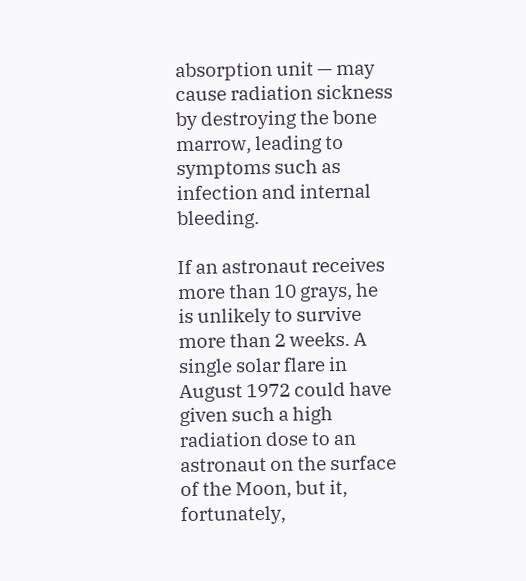absorption unit — may cause radiation sickness by destroying the bone marrow, leading to symptoms such as infection and internal bleeding.

If an astronaut receives more than 10 grays, he is unlikely to survive more than 2 weeks. A single solar flare in August 1972 could have given such a high radiation dose to an astronaut on the surface of the Moon, but it, fortunately,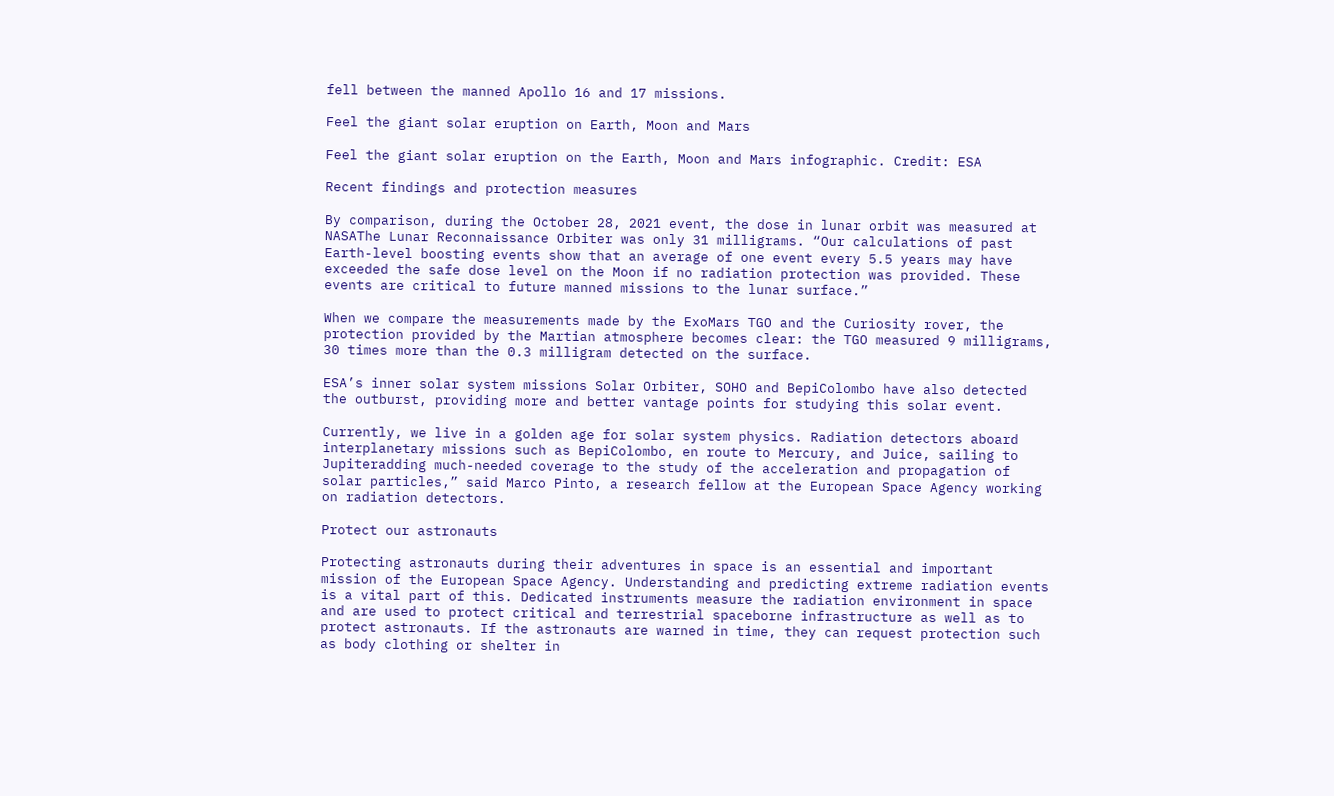fell between the manned Apollo 16 and 17 missions.

Feel the giant solar eruption on Earth, Moon and Mars

Feel the giant solar eruption on the Earth, Moon and Mars infographic. Credit: ESA

Recent findings and protection measures

By comparison, during the October 28, 2021 event, the dose in lunar orbit was measured at NASAThe Lunar Reconnaissance Orbiter was only 31 milligrams. “Our calculations of past Earth-level boosting events show that an average of one event every 5.5 years may have exceeded the safe dose level on the Moon if no radiation protection was provided. These events are critical to future manned missions to the lunar surface.”

When we compare the measurements made by the ExoMars TGO and the Curiosity rover, the protection provided by the Martian atmosphere becomes clear: the TGO measured 9 milligrams, 30 times more than the 0.3 milligram detected on the surface.

ESA’s inner solar system missions Solar Orbiter, SOHO and BepiColombo have also detected the outburst, providing more and better vantage points for studying this solar event.

Currently, we live in a golden age for solar system physics. Radiation detectors aboard interplanetary missions such as BepiColombo, en route to Mercury, and Juice, sailing to Jupiteradding much-needed coverage to the study of the acceleration and propagation of solar particles,” said Marco Pinto, a research fellow at the European Space Agency working on radiation detectors.

Protect our astronauts

Protecting astronauts during their adventures in space is an essential and important mission of the European Space Agency. Understanding and predicting extreme radiation events is a vital part of this. Dedicated instruments measure the radiation environment in space and are used to protect critical and terrestrial spaceborne infrastructure as well as to protect astronauts. If the astronauts are warned in time, they can request protection such as body clothing or shelter in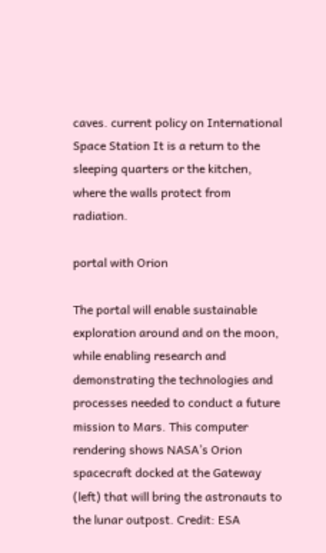caves. current policy on International Space Station It is a return to the sleeping quarters or the kitchen, where the walls protect from radiation.

portal with Orion

The portal will enable sustainable exploration around and on the moon, while enabling research and demonstrating the technologies and processes needed to conduct a future mission to Mars. This computer rendering shows NASA’s Orion spacecraft docked at the Gateway (left) that will bring the astronauts to the lunar outpost. Credit: ESA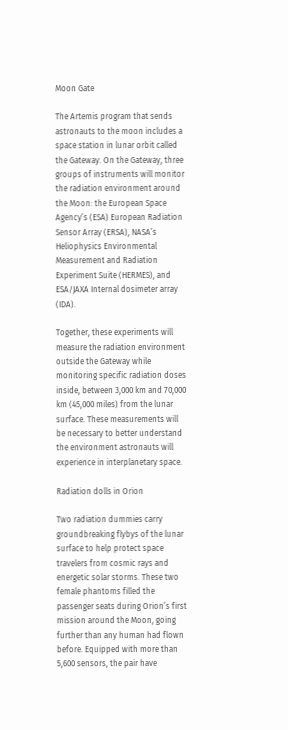Moon Gate

The Artemis program that sends astronauts to the moon includes a space station in lunar orbit called the Gateway. On the Gateway, three groups of instruments will monitor the radiation environment around the Moon: the European Space Agency’s (ESA) European Radiation Sensor Array (ERSA), NASA’s Heliophysics Environmental Measurement and Radiation Experiment Suite (HERMES), and ESA/JAXA Internal dosimeter array (IDA).

Together, these experiments will measure the radiation environment outside the Gateway while monitoring specific radiation doses inside, between 3,000 km and 70,000 km (45,000 miles) from the lunar surface. These measurements will be necessary to better understand the environment astronauts will experience in interplanetary space.

Radiation dolls in Orion

Two radiation dummies carry groundbreaking flybys of the lunar surface to help protect space travelers from cosmic rays and energetic solar storms. These two female phantoms filled the passenger seats during Orion’s first mission around the Moon, going further than any human had flown before. Equipped with more than 5,600 sensors, the pair have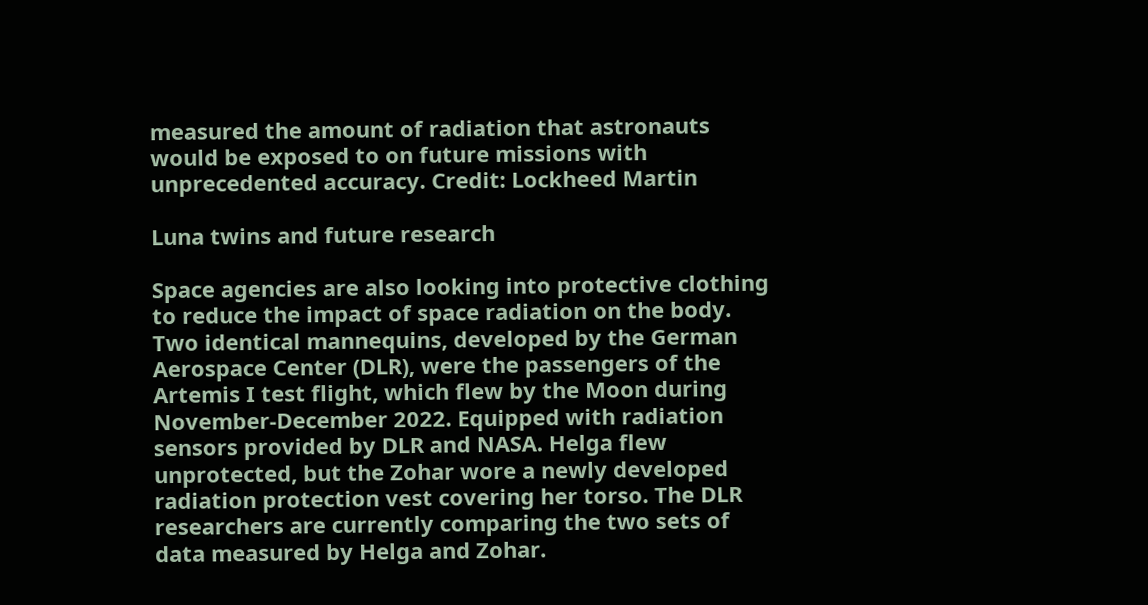measured the amount of radiation that astronauts would be exposed to on future missions with unprecedented accuracy. Credit: Lockheed Martin

Luna twins and future research

Space agencies are also looking into protective clothing to reduce the impact of space radiation on the body. Two identical mannequins, developed by the German Aerospace Center (DLR), were the passengers of the Artemis I test flight, which flew by the Moon during November-December 2022. Equipped with radiation sensors provided by DLR and NASA. Helga flew unprotected, but the Zohar wore a newly developed radiation protection vest covering her torso. The DLR researchers are currently comparing the two sets of data measured by Helga and Zohar.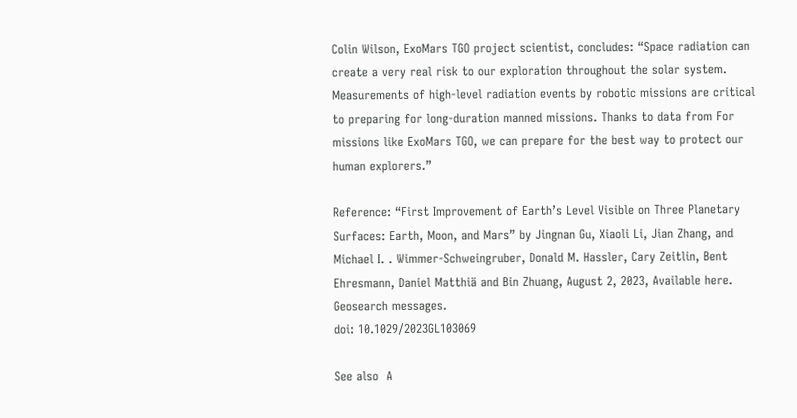Colin Wilson, ExoMars TGO project scientist, concludes: “Space radiation can create a very real risk to our exploration throughout the solar system. Measurements of high-level radiation events by robotic missions are critical to preparing for long-duration manned missions. Thanks to data from For missions like ExoMars TGO, we can prepare for the best way to protect our human explorers.”

Reference: “First Improvement of Earth’s Level Visible on Three Planetary Surfaces: Earth, Moon, and Mars” by Jingnan Gu, Xiaoli Li, Jian Zhang, and Michael I. . Wimmer-Schweingruber, Donald M. Hassler, Cary Zeitlin, Bent Ehresmann, Daniel Matthiä and Bin Zhuang, August 2, 2023, Available here. Geosearch messages.
doi: 10.1029/2023GL103069

See also  A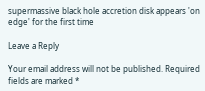supermassive black hole accretion disk appears 'on edge' for the first time

Leave a Reply

Your email address will not be published. Required fields are marked *